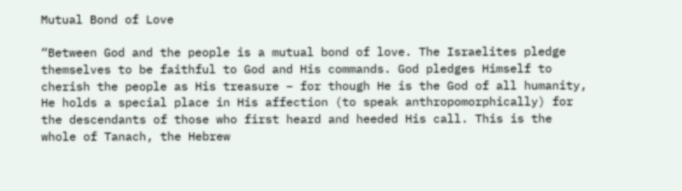Mutual Bond of Love

“Between God and the people is a mutual bond of love. The Israelites pledge themselves to be faithful to God and His commands. God pledges Himself to cherish the people as His treasure – for though He is the God of all humanity, He holds a special place in His affection (to speak anthropomorphically) for the descendants of those who first heard and heeded His call. This is the whole of Tanach, the Hebrew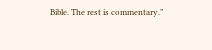Bible. The rest is commentary.”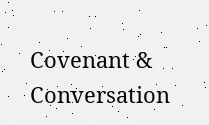Covenant & Conversation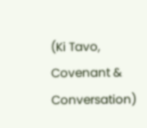(Ki Tavo, Covenant & Conversation)